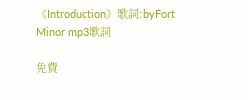《Introduction》歌詞:byFort Minor mp3歌詞

免費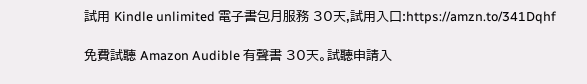試用 Kindle unlimited 電子書包月服務 30天,試用入口:https://amzn.to/341Dqhf

免費試聽 Amazon Audible 有聲書 30天。試聽申請入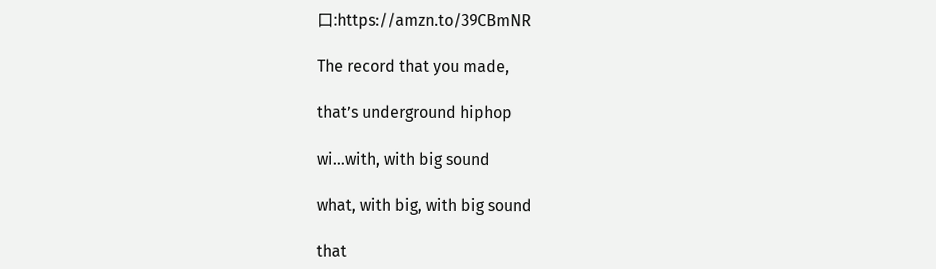口:https://amzn.to/39CBmNR

The record that you made,

that’s underground hiphop

wi…with, with big sound

what, with big, with big sound

that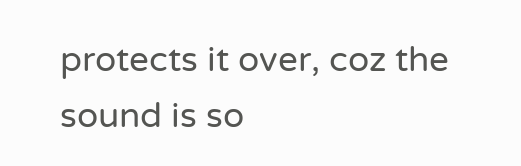protects it over, coz the sound is so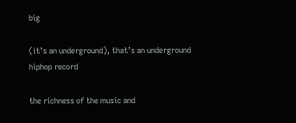big

(it’s an underground), that’s an underground hiphop record

the richness of the music and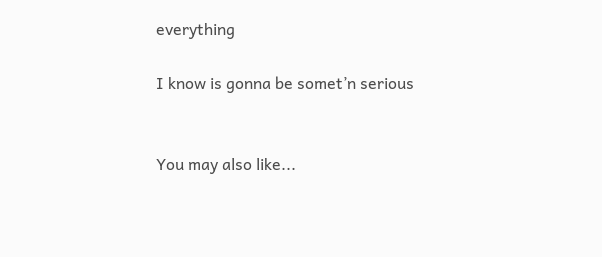everything

I know is gonna be somet’n serious


You may also like...